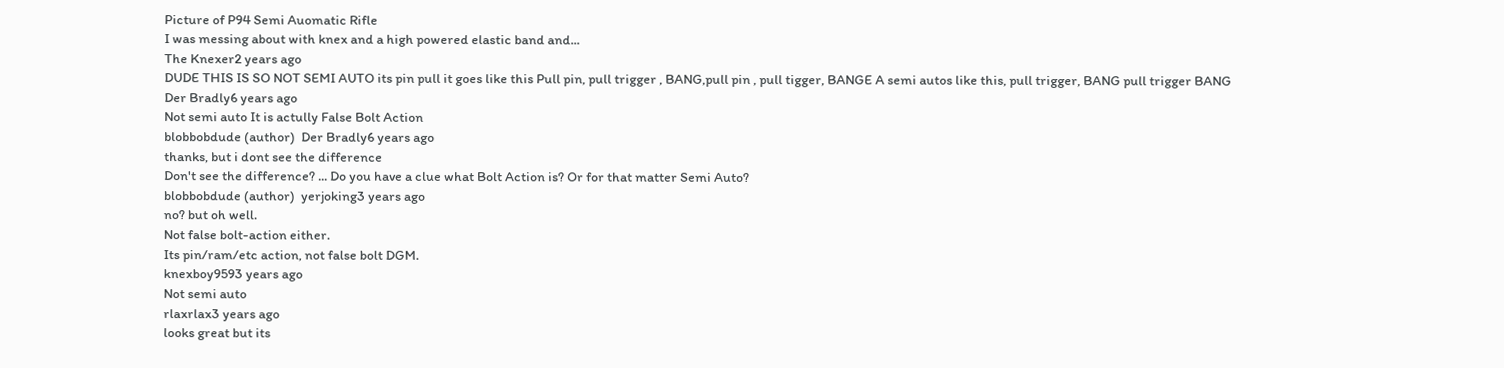Picture of P94 Semi Auomatic Rifle
I was messing about with knex and a high powered elastic band and...
The Knexer2 years ago
DUDE THIS IS SO NOT SEMI AUTO its pin pull it goes like this Pull pin, pull trigger , BANG,pull pin , pull tigger, BANGE A semi autos like this, pull trigger, BANG pull trigger BANG
Der Bradly6 years ago
Not semi auto It is actully False Bolt Action
blobbobdude (author)  Der Bradly6 years ago
thanks, but i dont see the difference
Don't see the difference? ... Do you have a clue what Bolt Action is? Or for that matter Semi Auto?
blobbobdude (author)  yerjoking3 years ago
no? but oh well.
Not false bolt-action either.
Its pin/ram/etc action, not false bolt DGM.
knexboy9593 years ago
Not semi auto
rlaxrlax3 years ago
looks great but its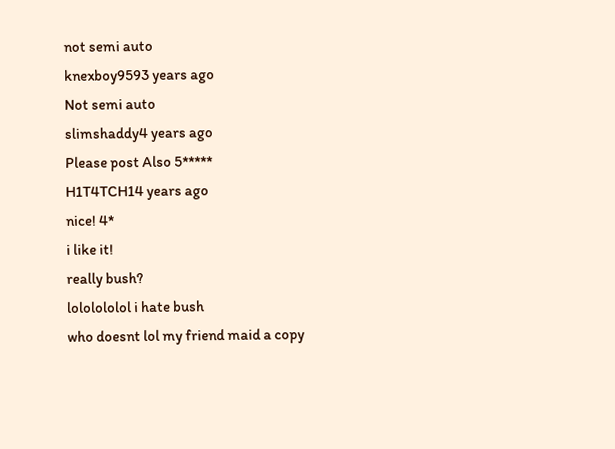not semi auto
knexboy9593 years ago
Not semi auto
slimshaddy4 years ago
Please post Also 5*****
H1T4TCH14 years ago
nice! 4*
i like it!
really bush?
lololololol i hate bush
who doesnt lol my friend maid a copy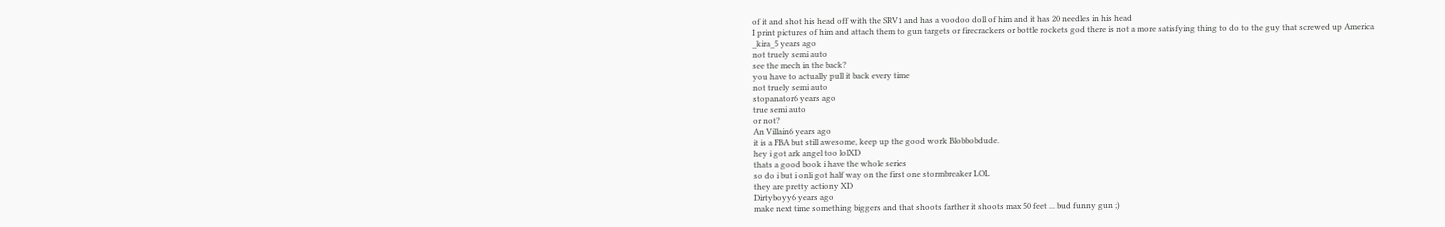of it and shot his head off with the SRV1 and has a voodoo doll of him and it has 20 needles in his head
I print pictures of him and attach them to gun targets or firecrackers or bottle rockets god there is not a more satisfying thing to do to the guy that screwed up America
_kira_5 years ago
not truely semi auto
see the mech in the back?
you have to actually pull it back every time
not truely semi auto
stopanator6 years ago
true semi auto
or not?
An Villain6 years ago
it is a FBA but still awesome, keep up the good work Blobbobdude.
hey i got ark angel too lolXD
thats a good book i have the whole series
so do i but i onli got half way on the first one stormbreaker LOL
they are pretty actiony XD
Dirtyboyy6 years ago
make next time something biggers and that shoots farther it shoots max 50 feet ... bud funny gun ;)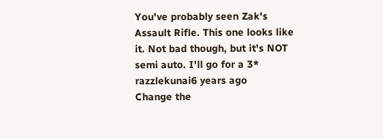You've probably seen Zak's Assault Rifle. This one looks like it. Not bad though, but it's NOT semi auto. I'll go for a 3*
razzlekunai6 years ago
Change the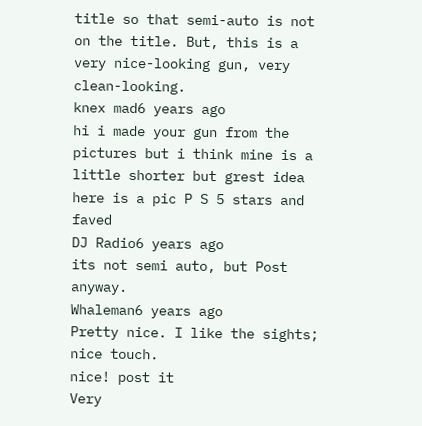title so that semi-auto is not on the title. But, this is a very nice-looking gun, very clean-looking.
knex mad6 years ago
hi i made your gun from the pictures but i think mine is a little shorter but grest idea here is a pic P S 5 stars and faved
DJ Radio6 years ago
its not semi auto, but Post anyway.
Whaleman6 years ago
Pretty nice. I like the sights; nice touch.
nice! post it
Very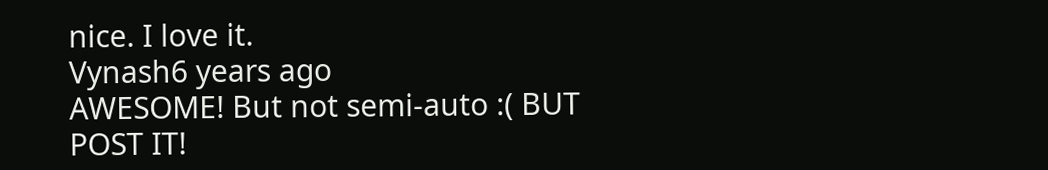nice. I love it.
Vynash6 years ago
AWESOME! But not semi-auto :( BUT POST IT!